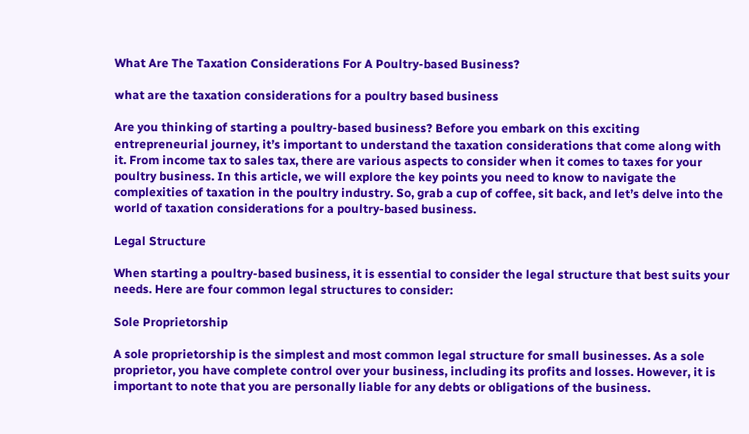What Are The Taxation Considerations For A Poultry-based Business?

what are the taxation considerations for a poultry based business

Are you thinking of starting a poultry-based business? Before you embark on this exciting entrepreneurial journey, it’s important to understand the taxation considerations that come along with it. From income tax to sales tax, there are various aspects to consider when it comes to taxes for your poultry business. In this article, we will explore the key points you need to know to navigate the complexities of taxation in the poultry industry. So, grab a cup of coffee, sit back, and let’s delve into the world of taxation considerations for a poultry-based business.

Legal Structure

When starting a poultry-based business, it is essential to consider the legal structure that best suits your needs. Here are four common legal structures to consider:

Sole Proprietorship

A sole proprietorship is the simplest and most common legal structure for small businesses. As a sole proprietor, you have complete control over your business, including its profits and losses. However, it is important to note that you are personally liable for any debts or obligations of the business.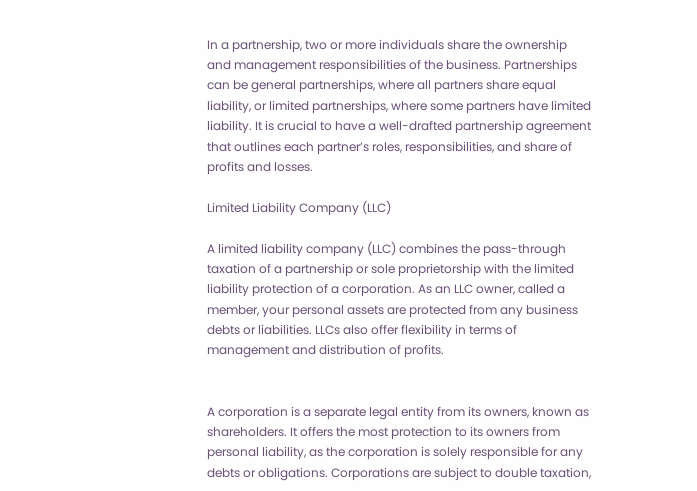In a partnership, two or more individuals share the ownership and management responsibilities of the business. Partnerships can be general partnerships, where all partners share equal liability, or limited partnerships, where some partners have limited liability. It is crucial to have a well-drafted partnership agreement that outlines each partner’s roles, responsibilities, and share of profits and losses.

Limited Liability Company (LLC)

A limited liability company (LLC) combines the pass-through taxation of a partnership or sole proprietorship with the limited liability protection of a corporation. As an LLC owner, called a member, your personal assets are protected from any business debts or liabilities. LLCs also offer flexibility in terms of management and distribution of profits.


A corporation is a separate legal entity from its owners, known as shareholders. It offers the most protection to its owners from personal liability, as the corporation is solely responsible for any debts or obligations. Corporations are subject to double taxation,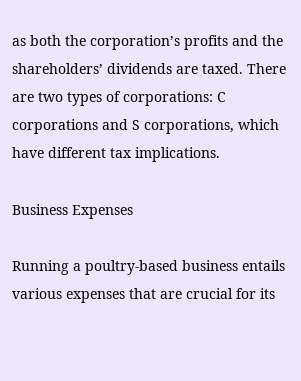as both the corporation’s profits and the shareholders’ dividends are taxed. There are two types of corporations: C corporations and S corporations, which have different tax implications.

Business Expenses

Running a poultry-based business entails various expenses that are crucial for its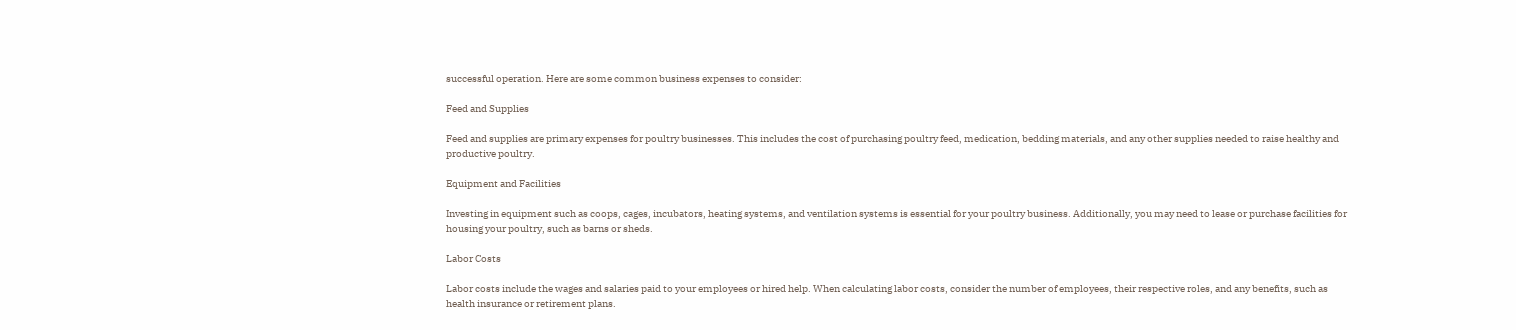successful operation. Here are some common business expenses to consider:

Feed and Supplies

Feed and supplies are primary expenses for poultry businesses. This includes the cost of purchasing poultry feed, medication, bedding materials, and any other supplies needed to raise healthy and productive poultry.

Equipment and Facilities

Investing in equipment such as coops, cages, incubators, heating systems, and ventilation systems is essential for your poultry business. Additionally, you may need to lease or purchase facilities for housing your poultry, such as barns or sheds.

Labor Costs

Labor costs include the wages and salaries paid to your employees or hired help. When calculating labor costs, consider the number of employees, their respective roles, and any benefits, such as health insurance or retirement plans.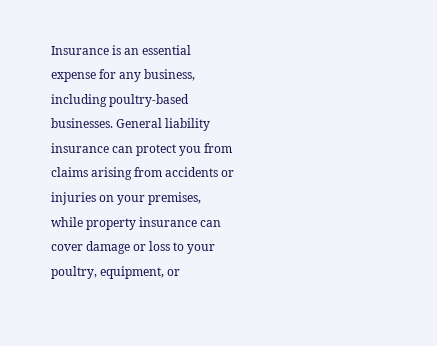Insurance is an essential expense for any business, including poultry-based businesses. General liability insurance can protect you from claims arising from accidents or injuries on your premises, while property insurance can cover damage or loss to your poultry, equipment, or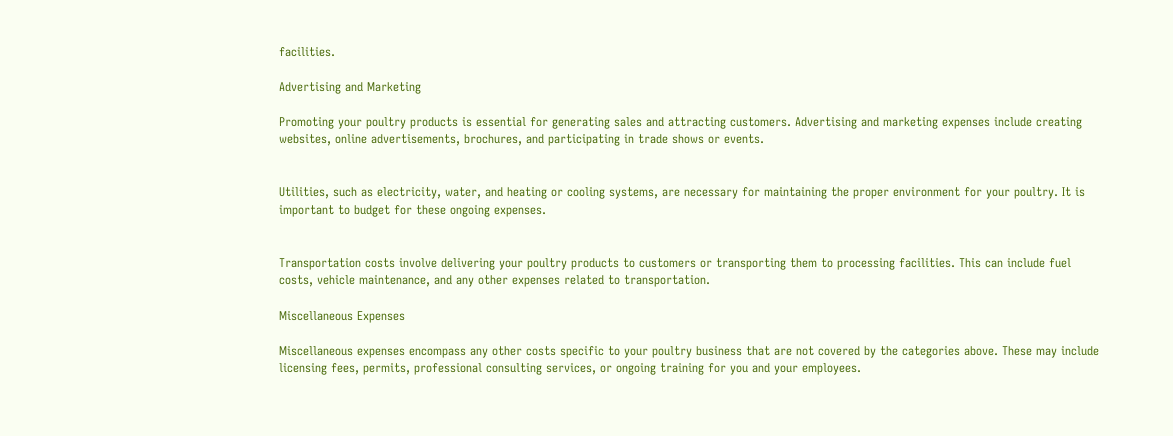facilities.

Advertising and Marketing

Promoting your poultry products is essential for generating sales and attracting customers. Advertising and marketing expenses include creating websites, online advertisements, brochures, and participating in trade shows or events.


Utilities, such as electricity, water, and heating or cooling systems, are necessary for maintaining the proper environment for your poultry. It is important to budget for these ongoing expenses.


Transportation costs involve delivering your poultry products to customers or transporting them to processing facilities. This can include fuel costs, vehicle maintenance, and any other expenses related to transportation.

Miscellaneous Expenses

Miscellaneous expenses encompass any other costs specific to your poultry business that are not covered by the categories above. These may include licensing fees, permits, professional consulting services, or ongoing training for you and your employees.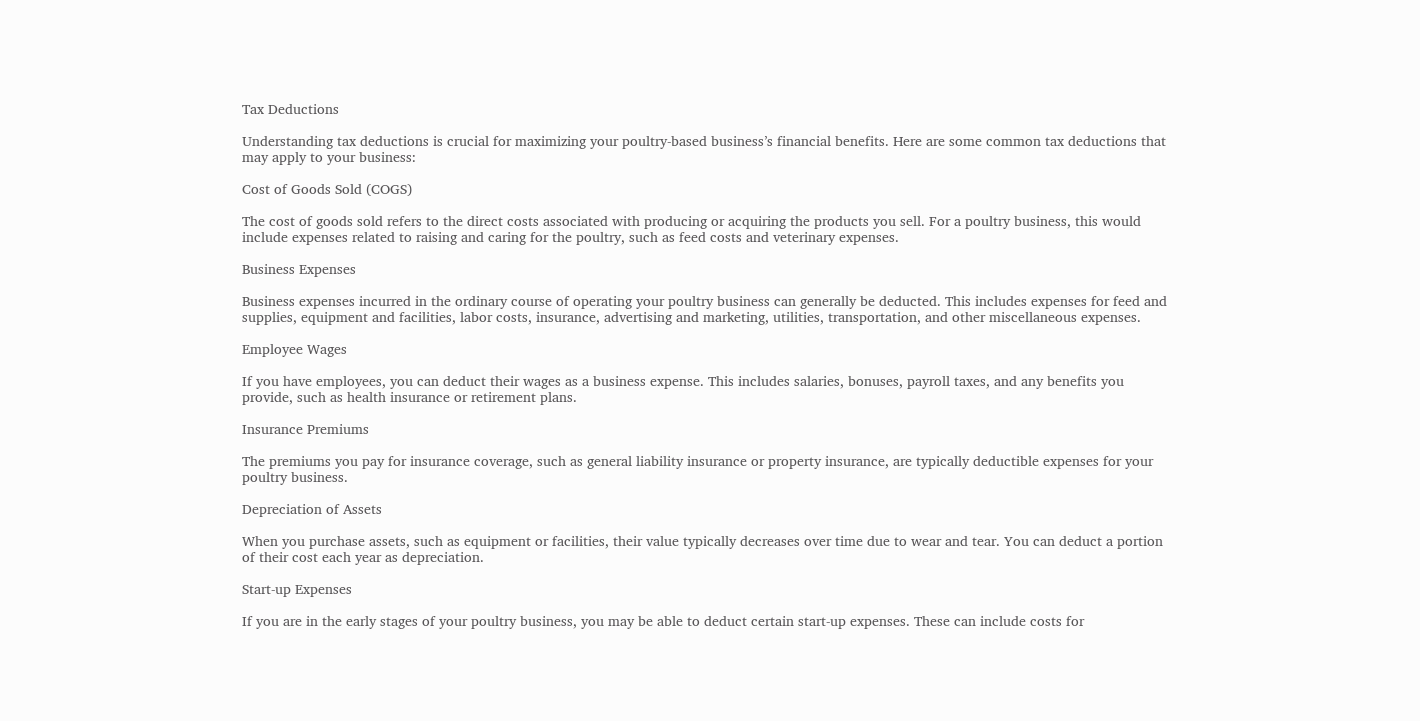Tax Deductions

Understanding tax deductions is crucial for maximizing your poultry-based business’s financial benefits. Here are some common tax deductions that may apply to your business:

Cost of Goods Sold (COGS)

The cost of goods sold refers to the direct costs associated with producing or acquiring the products you sell. For a poultry business, this would include expenses related to raising and caring for the poultry, such as feed costs and veterinary expenses.

Business Expenses

Business expenses incurred in the ordinary course of operating your poultry business can generally be deducted. This includes expenses for feed and supplies, equipment and facilities, labor costs, insurance, advertising and marketing, utilities, transportation, and other miscellaneous expenses.

Employee Wages

If you have employees, you can deduct their wages as a business expense. This includes salaries, bonuses, payroll taxes, and any benefits you provide, such as health insurance or retirement plans.

Insurance Premiums

The premiums you pay for insurance coverage, such as general liability insurance or property insurance, are typically deductible expenses for your poultry business.

Depreciation of Assets

When you purchase assets, such as equipment or facilities, their value typically decreases over time due to wear and tear. You can deduct a portion of their cost each year as depreciation.

Start-up Expenses

If you are in the early stages of your poultry business, you may be able to deduct certain start-up expenses. These can include costs for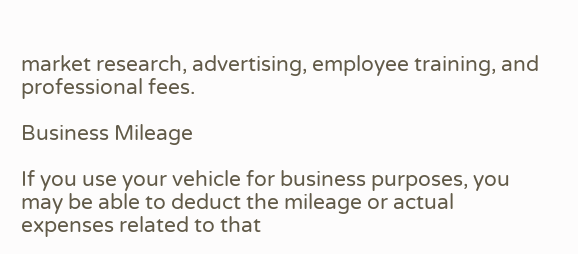market research, advertising, employee training, and professional fees.

Business Mileage

If you use your vehicle for business purposes, you may be able to deduct the mileage or actual expenses related to that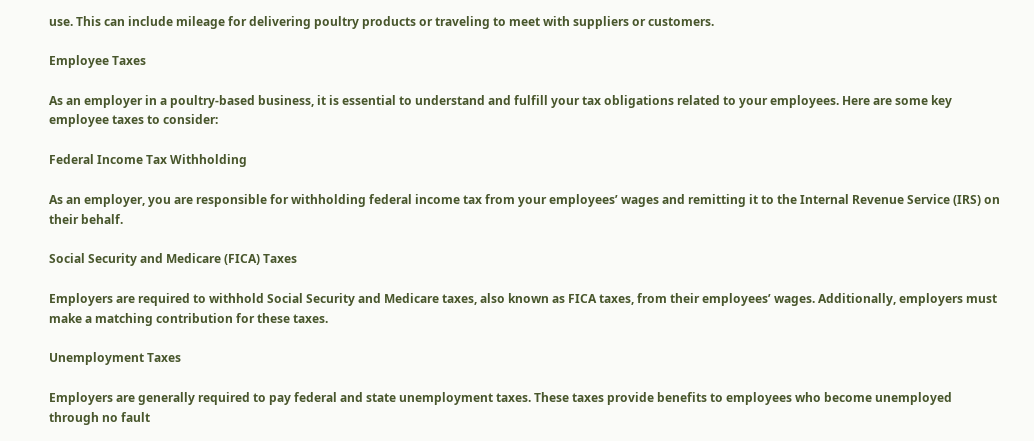use. This can include mileage for delivering poultry products or traveling to meet with suppliers or customers.

Employee Taxes

As an employer in a poultry-based business, it is essential to understand and fulfill your tax obligations related to your employees. Here are some key employee taxes to consider:

Federal Income Tax Withholding

As an employer, you are responsible for withholding federal income tax from your employees’ wages and remitting it to the Internal Revenue Service (IRS) on their behalf.

Social Security and Medicare (FICA) Taxes

Employers are required to withhold Social Security and Medicare taxes, also known as FICA taxes, from their employees’ wages. Additionally, employers must make a matching contribution for these taxes.

Unemployment Taxes

Employers are generally required to pay federal and state unemployment taxes. These taxes provide benefits to employees who become unemployed through no fault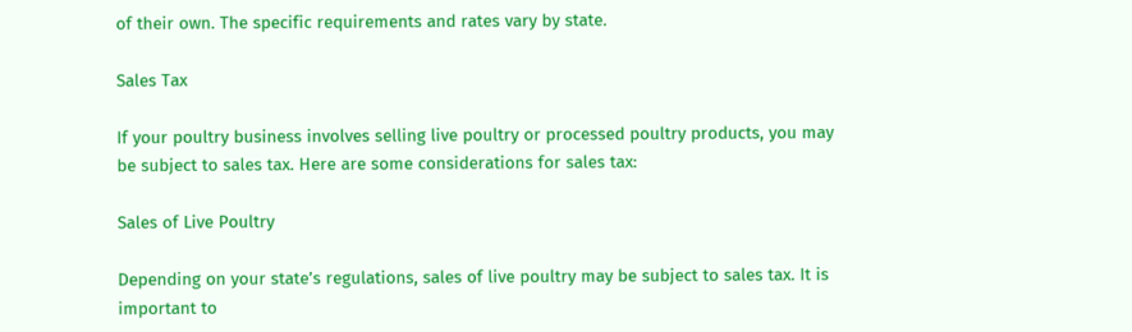of their own. The specific requirements and rates vary by state.

Sales Tax

If your poultry business involves selling live poultry or processed poultry products, you may be subject to sales tax. Here are some considerations for sales tax:

Sales of Live Poultry

Depending on your state’s regulations, sales of live poultry may be subject to sales tax. It is important to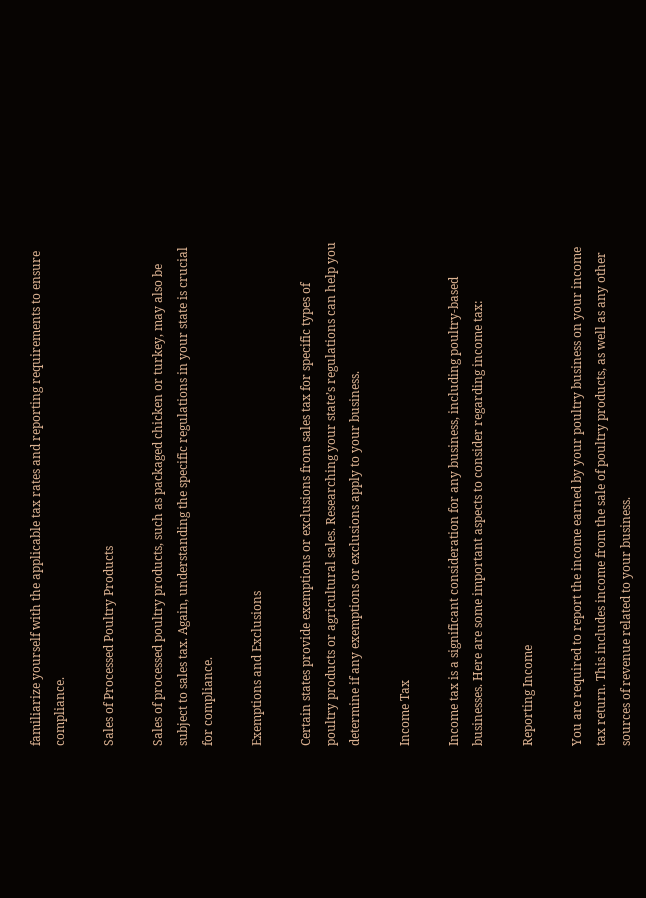familiarize yourself with the applicable tax rates and reporting requirements to ensure compliance.

Sales of Processed Poultry Products

Sales of processed poultry products, such as packaged chicken or turkey, may also be subject to sales tax. Again, understanding the specific regulations in your state is crucial for compliance.

Exemptions and Exclusions

Certain states provide exemptions or exclusions from sales tax for specific types of poultry products or agricultural sales. Researching your state’s regulations can help you determine if any exemptions or exclusions apply to your business.

Income Tax

Income tax is a significant consideration for any business, including poultry-based businesses. Here are some important aspects to consider regarding income tax:

Reporting Income

You are required to report the income earned by your poultry business on your income tax return. This includes income from the sale of poultry products, as well as any other sources of revenue related to your business.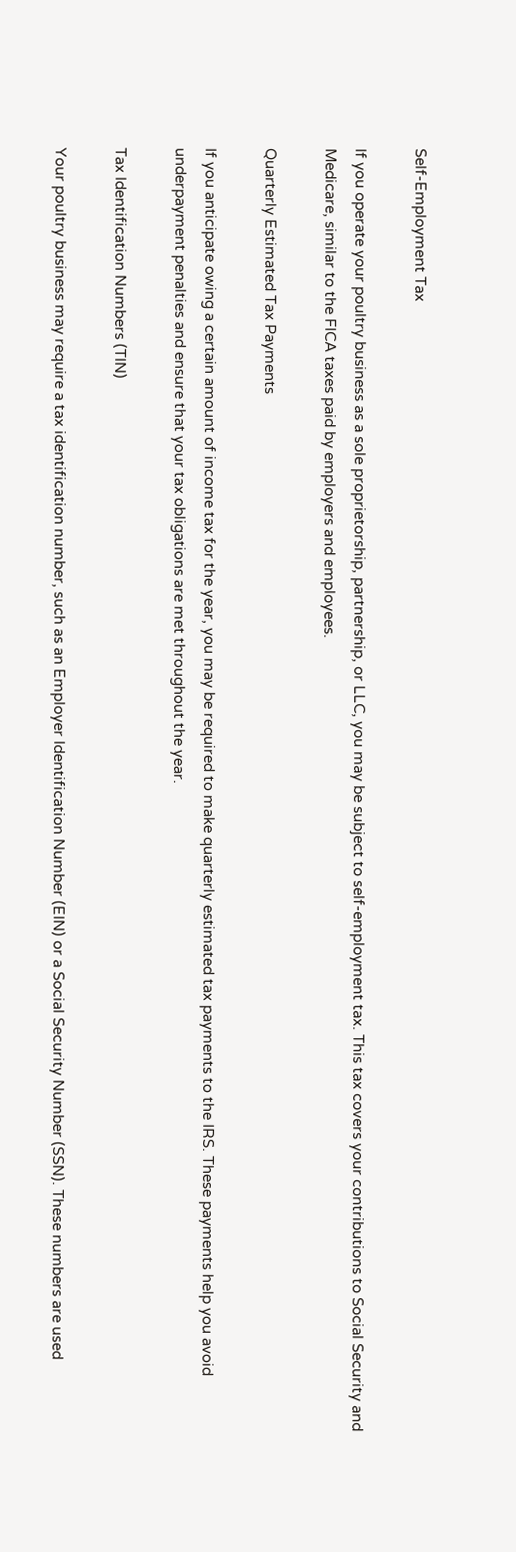Self-Employment Tax

If you operate your poultry business as a sole proprietorship, partnership, or LLC, you may be subject to self-employment tax. This tax covers your contributions to Social Security and Medicare, similar to the FICA taxes paid by employers and employees.

Quarterly Estimated Tax Payments

If you anticipate owing a certain amount of income tax for the year, you may be required to make quarterly estimated tax payments to the IRS. These payments help you avoid underpayment penalties and ensure that your tax obligations are met throughout the year.

Tax Identification Numbers (TIN)

Your poultry business may require a tax identification number, such as an Employer Identification Number (EIN) or a Social Security Number (SSN). These numbers are used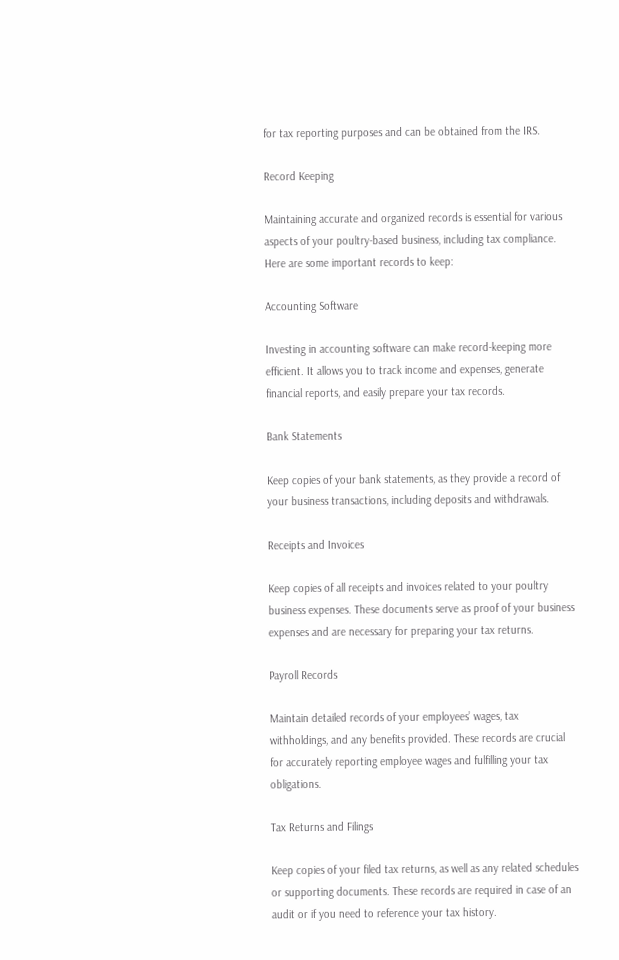for tax reporting purposes and can be obtained from the IRS.

Record Keeping

Maintaining accurate and organized records is essential for various aspects of your poultry-based business, including tax compliance. Here are some important records to keep:

Accounting Software

Investing in accounting software can make record-keeping more efficient. It allows you to track income and expenses, generate financial reports, and easily prepare your tax records.

Bank Statements

Keep copies of your bank statements, as they provide a record of your business transactions, including deposits and withdrawals.

Receipts and Invoices

Keep copies of all receipts and invoices related to your poultry business expenses. These documents serve as proof of your business expenses and are necessary for preparing your tax returns.

Payroll Records

Maintain detailed records of your employees’ wages, tax withholdings, and any benefits provided. These records are crucial for accurately reporting employee wages and fulfilling your tax obligations.

Tax Returns and Filings

Keep copies of your filed tax returns, as well as any related schedules or supporting documents. These records are required in case of an audit or if you need to reference your tax history.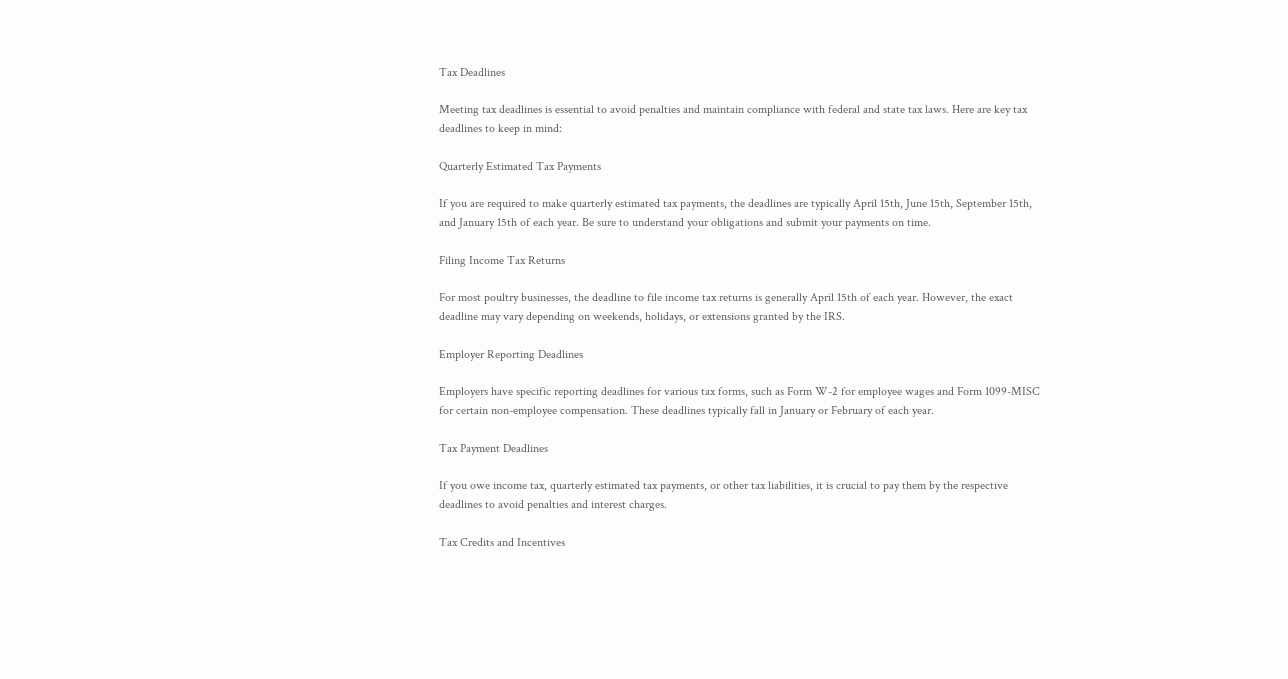Tax Deadlines

Meeting tax deadlines is essential to avoid penalties and maintain compliance with federal and state tax laws. Here are key tax deadlines to keep in mind:

Quarterly Estimated Tax Payments

If you are required to make quarterly estimated tax payments, the deadlines are typically April 15th, June 15th, September 15th, and January 15th of each year. Be sure to understand your obligations and submit your payments on time.

Filing Income Tax Returns

For most poultry businesses, the deadline to file income tax returns is generally April 15th of each year. However, the exact deadline may vary depending on weekends, holidays, or extensions granted by the IRS.

Employer Reporting Deadlines

Employers have specific reporting deadlines for various tax forms, such as Form W-2 for employee wages and Form 1099-MISC for certain non-employee compensation. These deadlines typically fall in January or February of each year.

Tax Payment Deadlines

If you owe income tax, quarterly estimated tax payments, or other tax liabilities, it is crucial to pay them by the respective deadlines to avoid penalties and interest charges.

Tax Credits and Incentives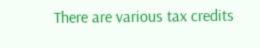There are various tax credits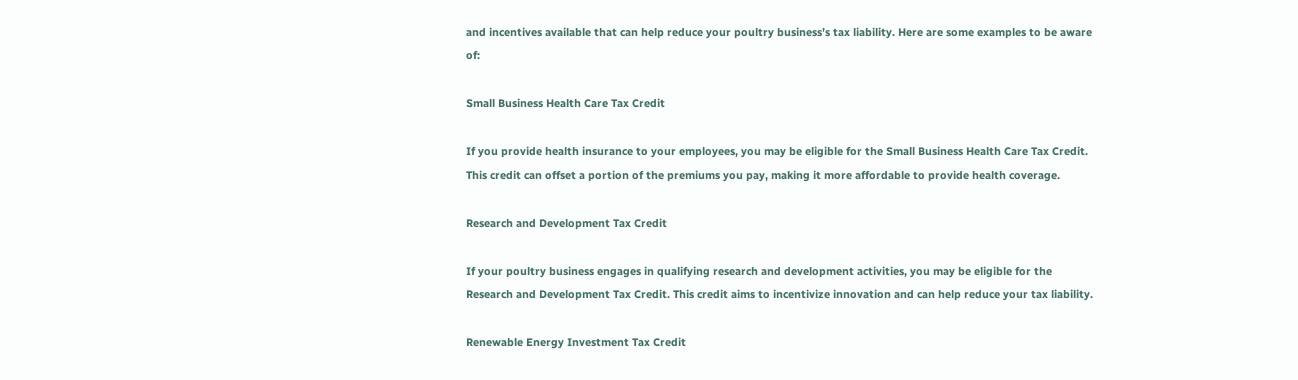and incentives available that can help reduce your poultry business’s tax liability. Here are some examples to be aware of:

Small Business Health Care Tax Credit

If you provide health insurance to your employees, you may be eligible for the Small Business Health Care Tax Credit. This credit can offset a portion of the premiums you pay, making it more affordable to provide health coverage.

Research and Development Tax Credit

If your poultry business engages in qualifying research and development activities, you may be eligible for the Research and Development Tax Credit. This credit aims to incentivize innovation and can help reduce your tax liability.

Renewable Energy Investment Tax Credit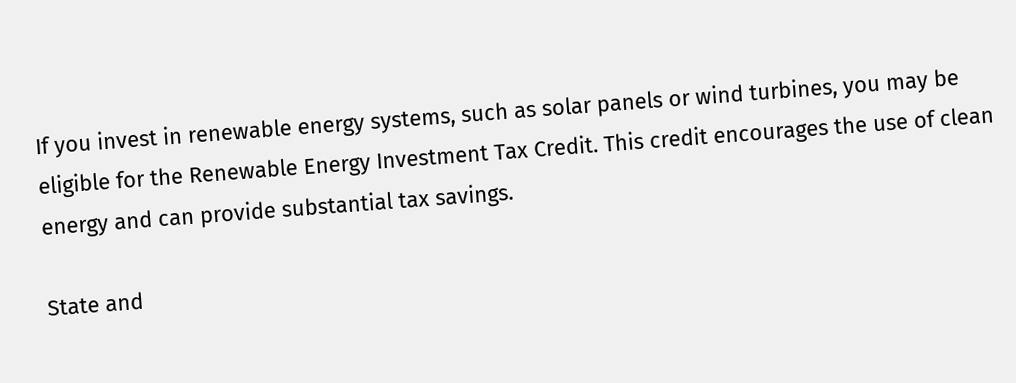If you invest in renewable energy systems, such as solar panels or wind turbines, you may be eligible for the Renewable Energy Investment Tax Credit. This credit encourages the use of clean energy and can provide substantial tax savings.

State and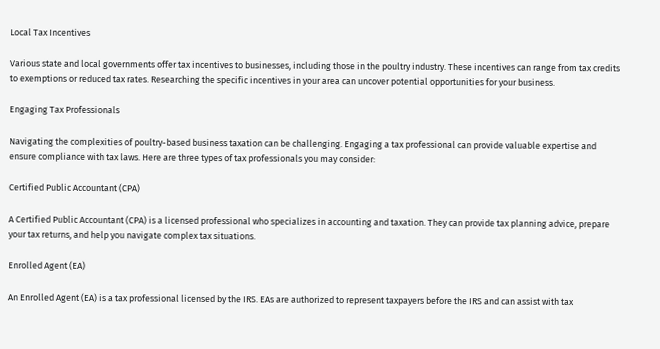Local Tax Incentives

Various state and local governments offer tax incentives to businesses, including those in the poultry industry. These incentives can range from tax credits to exemptions or reduced tax rates. Researching the specific incentives in your area can uncover potential opportunities for your business.

Engaging Tax Professionals

Navigating the complexities of poultry-based business taxation can be challenging. Engaging a tax professional can provide valuable expertise and ensure compliance with tax laws. Here are three types of tax professionals you may consider:

Certified Public Accountant (CPA)

A Certified Public Accountant (CPA) is a licensed professional who specializes in accounting and taxation. They can provide tax planning advice, prepare your tax returns, and help you navigate complex tax situations.

Enrolled Agent (EA)

An Enrolled Agent (EA) is a tax professional licensed by the IRS. EAs are authorized to represent taxpayers before the IRS and can assist with tax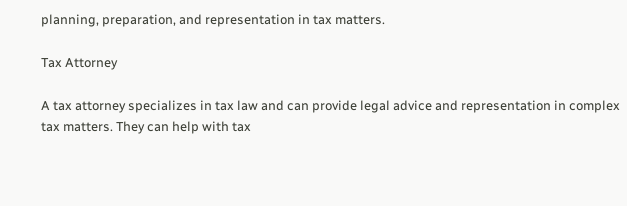planning, preparation, and representation in tax matters.

Tax Attorney

A tax attorney specializes in tax law and can provide legal advice and representation in complex tax matters. They can help with tax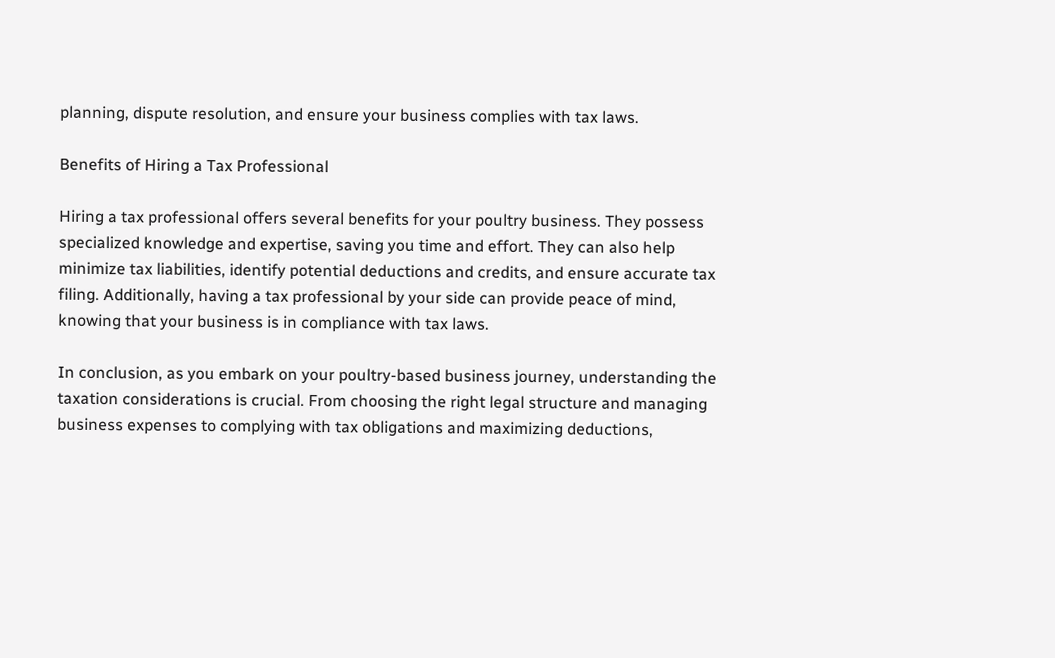planning, dispute resolution, and ensure your business complies with tax laws.

Benefits of Hiring a Tax Professional

Hiring a tax professional offers several benefits for your poultry business. They possess specialized knowledge and expertise, saving you time and effort. They can also help minimize tax liabilities, identify potential deductions and credits, and ensure accurate tax filing. Additionally, having a tax professional by your side can provide peace of mind, knowing that your business is in compliance with tax laws.

In conclusion, as you embark on your poultry-based business journey, understanding the taxation considerations is crucial. From choosing the right legal structure and managing business expenses to complying with tax obligations and maximizing deductions,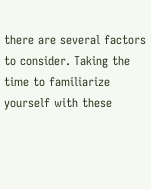there are several factors to consider. Taking the time to familiarize yourself with these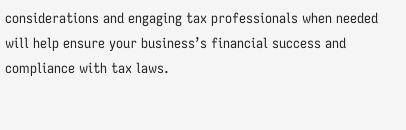considerations and engaging tax professionals when needed will help ensure your business’s financial success and compliance with tax laws.